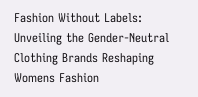Fashion Without Labels: Unveiling the Gender-Neutral Clothing Brands Reshaping Womens Fashion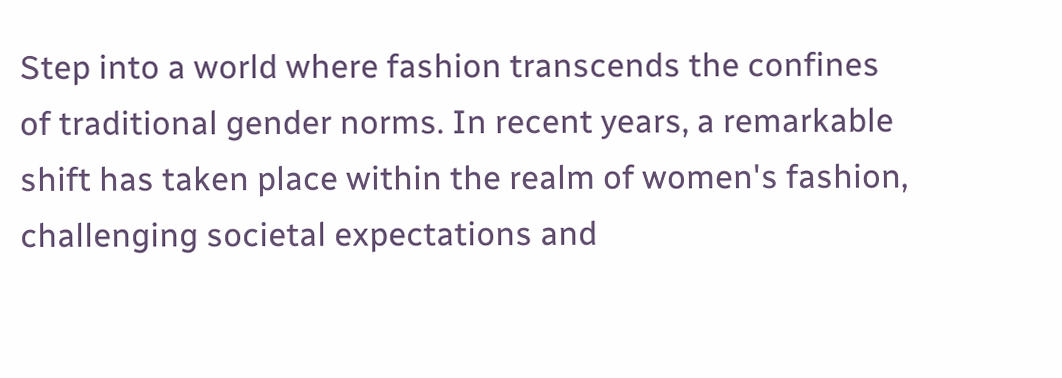Step into a world where fashion transcends the confines of traditional gender norms. In recent years, a remarkable shift has taken place within the realm of women's fashion, challenging societal expectations and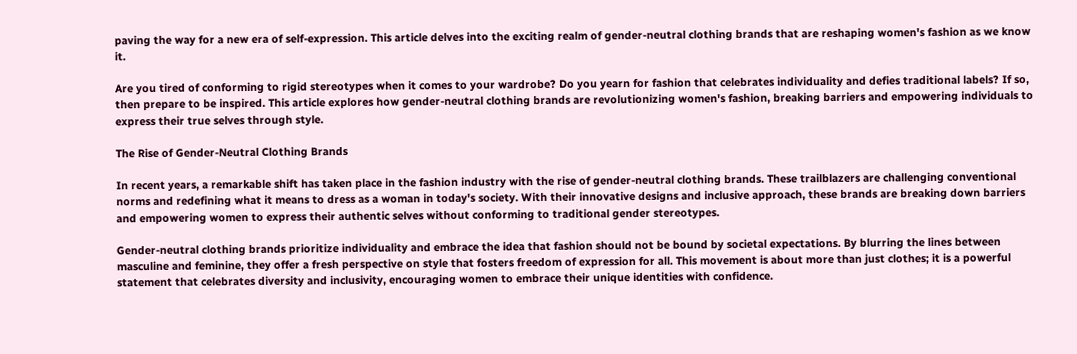paving the way for a new era of self-expression. This article delves into the exciting realm of gender-neutral clothing brands that are reshaping women's fashion as we know it.

Are you tired of conforming to rigid stereotypes when it comes to your wardrobe? Do you yearn for fashion that celebrates individuality and defies traditional labels? If so, then prepare to be inspired. This article explores how gender-neutral clothing brands are revolutionizing women's fashion, breaking barriers and empowering individuals to express their true selves through style.

The Rise of Gender-Neutral Clothing Brands

In recent years, a remarkable shift has taken place in the fashion industry with the rise of gender-neutral clothing brands. These trailblazers are challenging conventional norms and redefining what it means to dress as a woman in today's society. With their innovative designs and inclusive approach, these brands are breaking down barriers and empowering women to express their authentic selves without conforming to traditional gender stereotypes.

Gender-neutral clothing brands prioritize individuality and embrace the idea that fashion should not be bound by societal expectations. By blurring the lines between masculine and feminine, they offer a fresh perspective on style that fosters freedom of expression for all. This movement is about more than just clothes; it is a powerful statement that celebrates diversity and inclusivity, encouraging women to embrace their unique identities with confidence.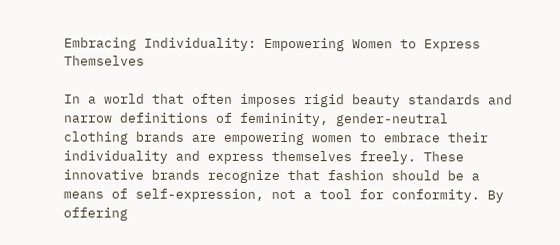Embracing Individuality: Empowering Women to Express Themselves

In a world that often imposes rigid beauty standards and narrow definitions of femininity, gender-neutral clothing brands are empowering women to embrace their individuality and express themselves freely. These innovative brands recognize that fashion should be a means of self-expression, not a tool for conformity. By offering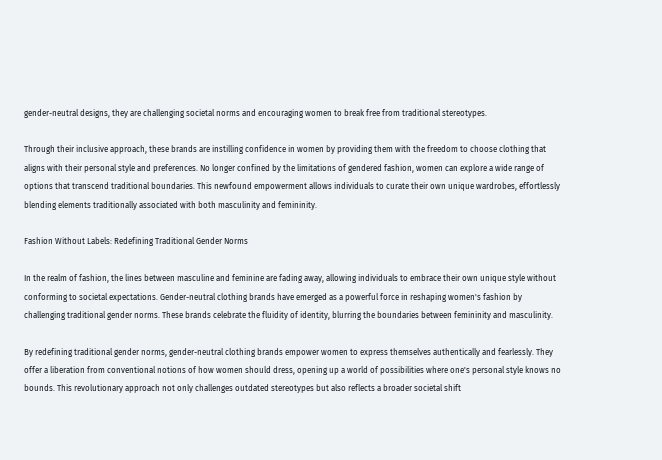gender-neutral designs, they are challenging societal norms and encouraging women to break free from traditional stereotypes.

Through their inclusive approach, these brands are instilling confidence in women by providing them with the freedom to choose clothing that aligns with their personal style and preferences. No longer confined by the limitations of gendered fashion, women can explore a wide range of options that transcend traditional boundaries. This newfound empowerment allows individuals to curate their own unique wardrobes, effortlessly blending elements traditionally associated with both masculinity and femininity.

Fashion Without Labels: Redefining Traditional Gender Norms

In the realm of fashion, the lines between masculine and feminine are fading away, allowing individuals to embrace their own unique style without conforming to societal expectations. Gender-neutral clothing brands have emerged as a powerful force in reshaping women's fashion by challenging traditional gender norms. These brands celebrate the fluidity of identity, blurring the boundaries between femininity and masculinity.

By redefining traditional gender norms, gender-neutral clothing brands empower women to express themselves authentically and fearlessly. They offer a liberation from conventional notions of how women should dress, opening up a world of possibilities where one's personal style knows no bounds. This revolutionary approach not only challenges outdated stereotypes but also reflects a broader societal shift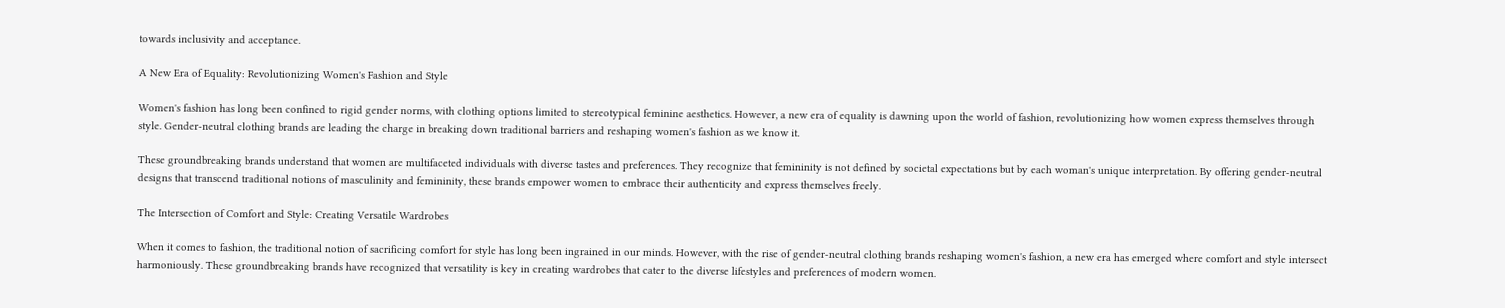towards inclusivity and acceptance.

A New Era of Equality: Revolutionizing Women's Fashion and Style

Women's fashion has long been confined to rigid gender norms, with clothing options limited to stereotypical feminine aesthetics. However, a new era of equality is dawning upon the world of fashion, revolutionizing how women express themselves through style. Gender-neutral clothing brands are leading the charge in breaking down traditional barriers and reshaping women's fashion as we know it.

These groundbreaking brands understand that women are multifaceted individuals with diverse tastes and preferences. They recognize that femininity is not defined by societal expectations but by each woman's unique interpretation. By offering gender-neutral designs that transcend traditional notions of masculinity and femininity, these brands empower women to embrace their authenticity and express themselves freely.

The Intersection of Comfort and Style: Creating Versatile Wardrobes

When it comes to fashion, the traditional notion of sacrificing comfort for style has long been ingrained in our minds. However, with the rise of gender-neutral clothing brands reshaping women's fashion, a new era has emerged where comfort and style intersect harmoniously. These groundbreaking brands have recognized that versatility is key in creating wardrobes that cater to the diverse lifestyles and preferences of modern women.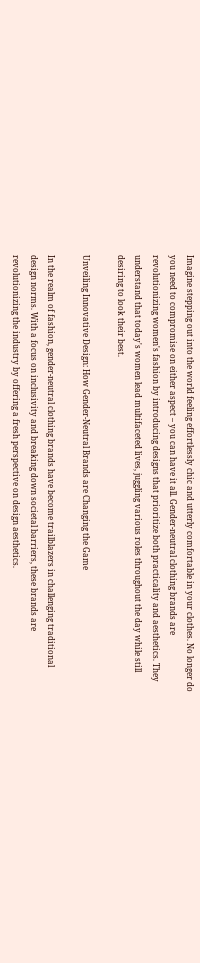Imagine stepping out into the world feeling effortlessly chic and utterly comfortable in your clothes. No longer do you need to compromise on either aspect – you can have it all. Gender-neutral clothing brands are revolutionizing women's fashion by introducing designs that prioritize both practicality and aesthetics. They understand that today's women lead multifaceted lives, juggling various roles throughout the day while still desiring to look their best.

Unveiling Innovative Design: How Gender-Neutral Brands are Changing the Game

In the realm of fashion, gender-neutral clothing brands have become trailblazers in challenging traditional design norms. With a focus on inclusivity and breaking down societal barriers, these brands are revolutionizing the industry by offering a fresh perspective on design aesthetics.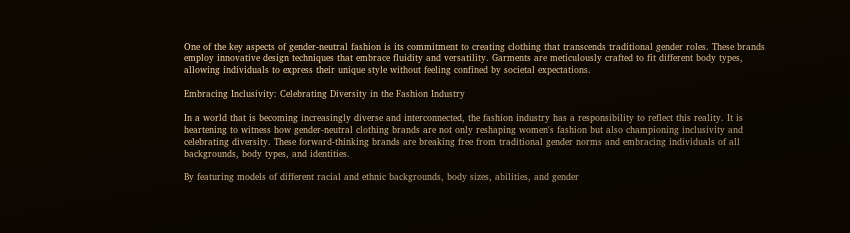One of the key aspects of gender-neutral fashion is its commitment to creating clothing that transcends traditional gender roles. These brands employ innovative design techniques that embrace fluidity and versatility. Garments are meticulously crafted to fit different body types, allowing individuals to express their unique style without feeling confined by societal expectations.

Embracing Inclusivity: Celebrating Diversity in the Fashion Industry

In a world that is becoming increasingly diverse and interconnected, the fashion industry has a responsibility to reflect this reality. It is heartening to witness how gender-neutral clothing brands are not only reshaping women's fashion but also championing inclusivity and celebrating diversity. These forward-thinking brands are breaking free from traditional gender norms and embracing individuals of all backgrounds, body types, and identities.

By featuring models of different racial and ethnic backgrounds, body sizes, abilities, and gender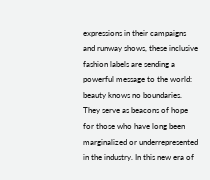expressions in their campaigns and runway shows, these inclusive fashion labels are sending a powerful message to the world: beauty knows no boundaries. They serve as beacons of hope for those who have long been marginalized or underrepresented in the industry. In this new era of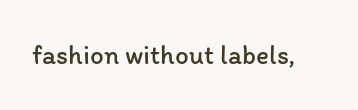fashion without labels,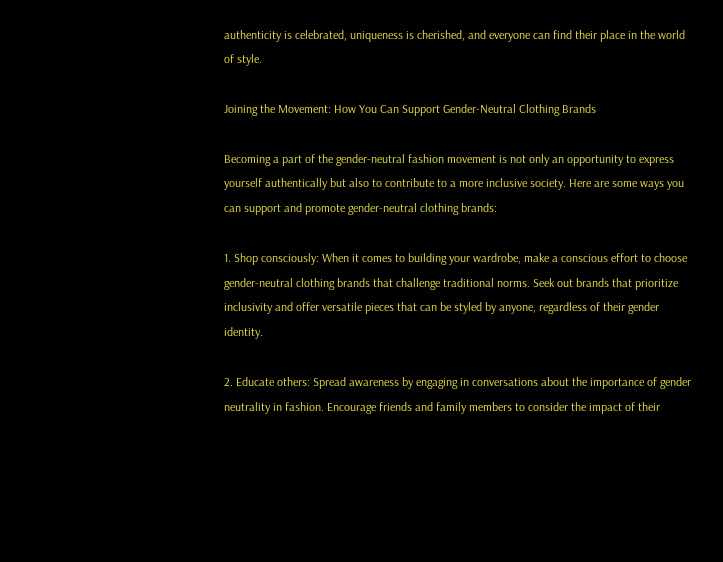authenticity is celebrated, uniqueness is cherished, and everyone can find their place in the world of style.

Joining the Movement: How You Can Support Gender-Neutral Clothing Brands

Becoming a part of the gender-neutral fashion movement is not only an opportunity to express yourself authentically but also to contribute to a more inclusive society. Here are some ways you can support and promote gender-neutral clothing brands:

1. Shop consciously: When it comes to building your wardrobe, make a conscious effort to choose gender-neutral clothing brands that challenge traditional norms. Seek out brands that prioritize inclusivity and offer versatile pieces that can be styled by anyone, regardless of their gender identity.

2. Educate others: Spread awareness by engaging in conversations about the importance of gender neutrality in fashion. Encourage friends and family members to consider the impact of their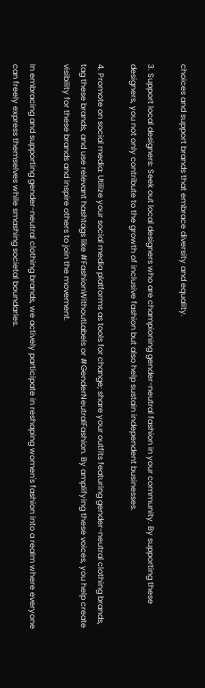choices and support brands that embrace diversity and equality.

3. Support local designers: Seek out local designers who are championing gender-neutral fashion in your community. By supporting these designers, you not only contribute to the growth of inclusive fashion but also help sustain independent businesses.

4. Promote on social media: Utilize your social media platforms as tools for change; share your outfits featuring gender-neutral clothing brands, tag these brands, and use relevant hashtags like #FashionWithoutLabels or #GenderNeutralFashion. By amplifying these voices, you help create visibility for these brands and inspire others to join the movement.

In embracing and supporting gender-neutral clothing brands, we actively participate in reshaping women's fashion into a realm where everyone can freely express themselves while smashing societal boundaries.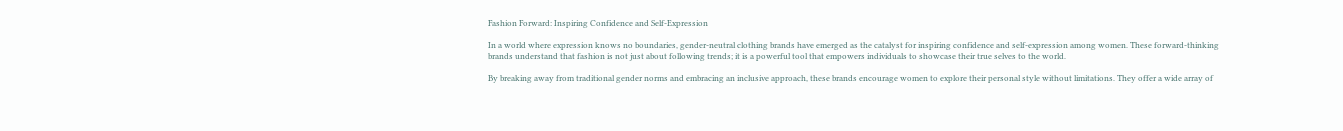Fashion Forward: Inspiring Confidence and Self-Expression

In a world where expression knows no boundaries, gender-neutral clothing brands have emerged as the catalyst for inspiring confidence and self-expression among women. These forward-thinking brands understand that fashion is not just about following trends; it is a powerful tool that empowers individuals to showcase their true selves to the world.

By breaking away from traditional gender norms and embracing an inclusive approach, these brands encourage women to explore their personal style without limitations. They offer a wide array of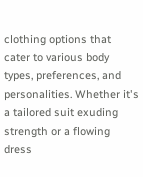clothing options that cater to various body types, preferences, and personalities. Whether it's a tailored suit exuding strength or a flowing dress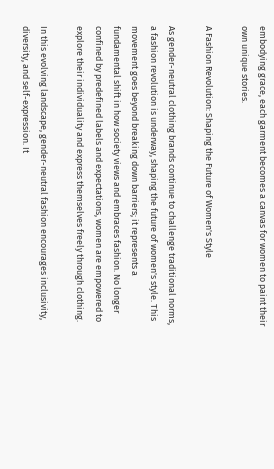embodying grace, each garment becomes a canvas for women to paint their own unique stories.

A Fashion Revolution: Shaping the Future of Women's Style

As gender-neutral clothing brands continue to challenge traditional norms, a fashion revolution is underway, shaping the future of women's style. This movement goes beyond breaking down barriers; it represents a fundamental shift in how society views and embraces fashion. No longer confined by predefined labels and expectations, women are empowered to explore their individuality and express themselves freely through clothing.

In this evolving landscape, gender-neutral fashion encourages inclusivity, diversity, and self-expression. It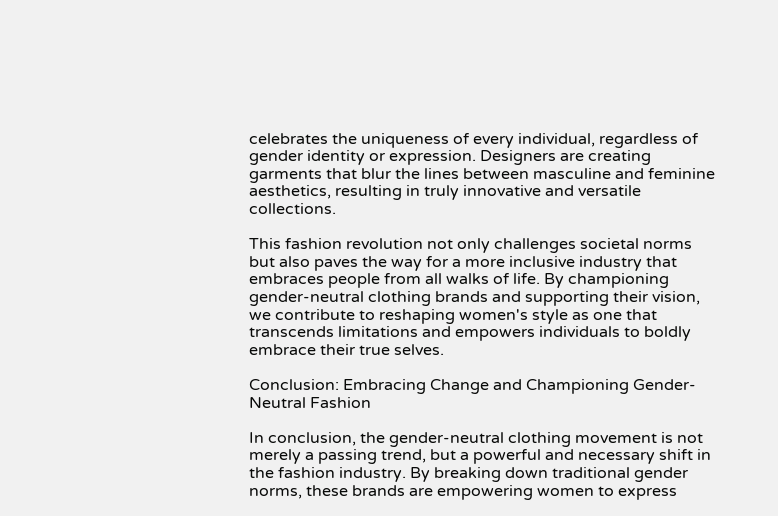celebrates the uniqueness of every individual, regardless of gender identity or expression. Designers are creating garments that blur the lines between masculine and feminine aesthetics, resulting in truly innovative and versatile collections.

This fashion revolution not only challenges societal norms but also paves the way for a more inclusive industry that embraces people from all walks of life. By championing gender-neutral clothing brands and supporting their vision, we contribute to reshaping women's style as one that transcends limitations and empowers individuals to boldly embrace their true selves.

Conclusion: Embracing Change and Championing Gender-Neutral Fashion

In conclusion, the gender-neutral clothing movement is not merely a passing trend, but a powerful and necessary shift in the fashion industry. By breaking down traditional gender norms, these brands are empowering women to express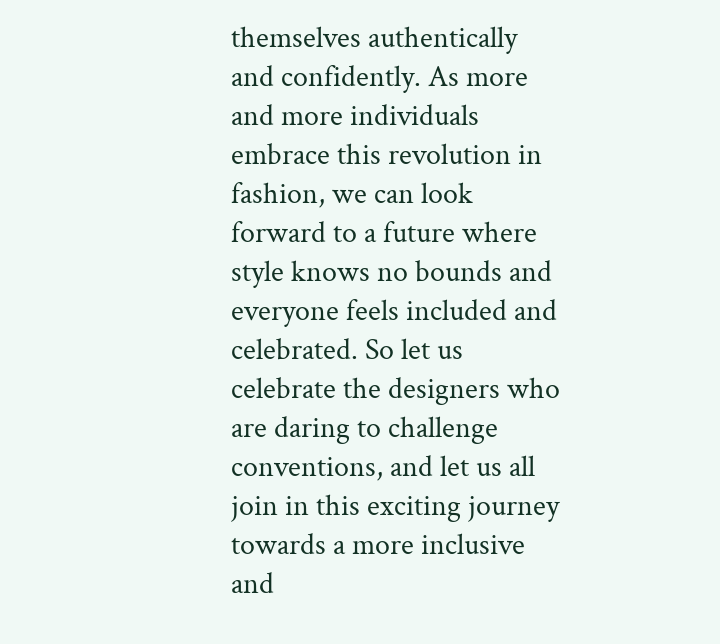themselves authentically and confidently. As more and more individuals embrace this revolution in fashion, we can look forward to a future where style knows no bounds and everyone feels included and celebrated. So let us celebrate the designers who are daring to challenge conventions, and let us all join in this exciting journey towards a more inclusive and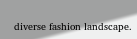diverse fashion landscape.